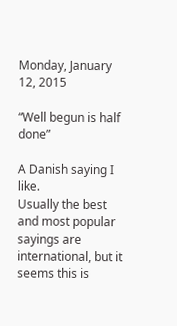Monday, January 12, 2015

“Well begun is half done”

A Danish saying I like.
Usually the best and most popular sayings are international, but it seems this is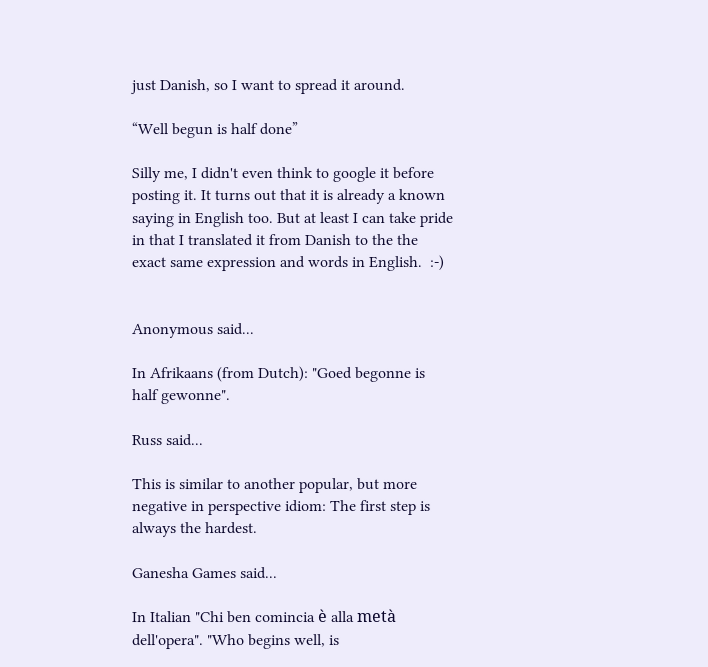just Danish, so I want to spread it around.

“Well begun is half done”

Silly me, I didn't even think to google it before posting it. It turns out that it is already a known saying in English too. But at least I can take pride in that I translated it from Danish to the the exact same expression and words in English.  :-)


Anonymous said...

In Afrikaans (from Dutch): "Goed begonne is half gewonne".

Russ said...

This is similar to another popular, but more negative in perspective idiom: The first step is always the hardest.

Ganesha Games said...

In Italian "Chi ben comincia è alla metà dell'opera". "Who begins well, is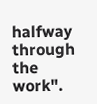halfway through the work".